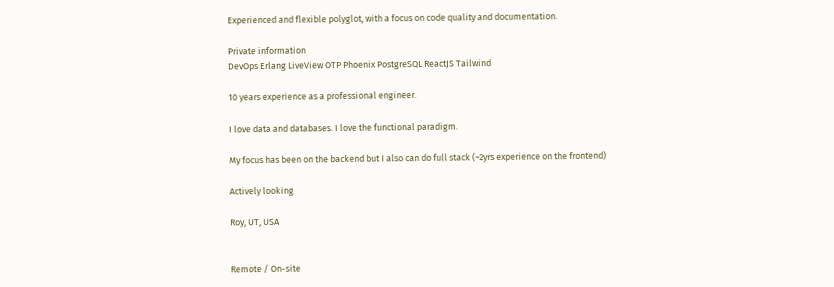Experienced and flexible polyglot, with a focus on code quality and documentation.

Private information
DevOps Erlang LiveView OTP Phoenix PostgreSQL ReactJS Tailwind

10 years experience as a professional engineer.

I love data and databases. I love the functional paradigm.

My focus has been on the backend but I also can do full stack (~2yrs experience on the frontend)

Actively looking

Roy, UT, USA


Remote / On-site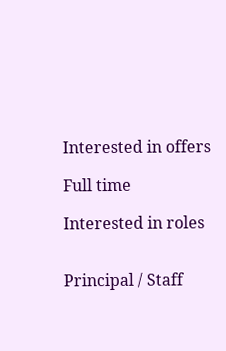Interested in offers

Full time

Interested in roles


Principal / Staff